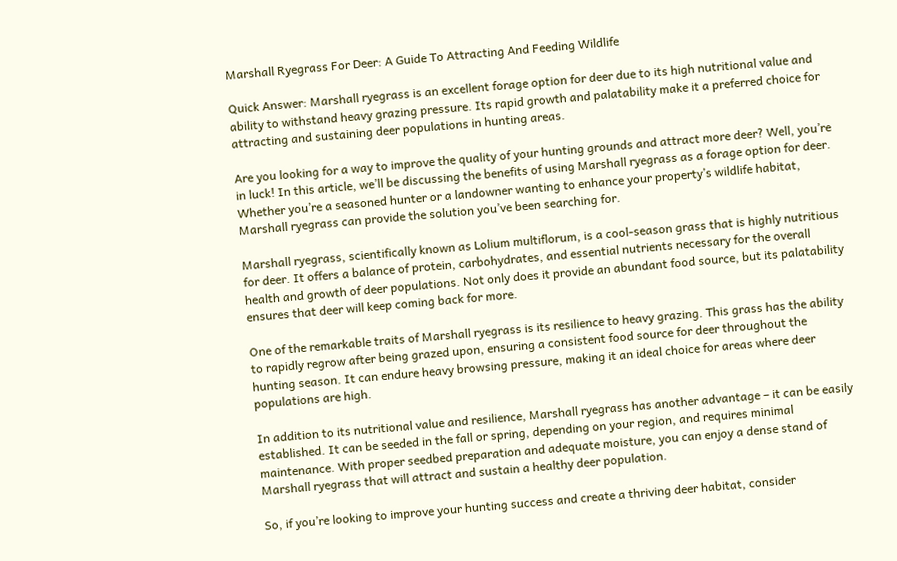Marshall Ryegrass For Deer: A Guide To Attracting And Feeding Wildlife

Quick Answer: Marshall ryegrass is an excellent forage option for deer due to its high nutritional value and ability to withstand heavy grazing pressure. Its rapid growth and palatability make it a preferred choice for attracting and sustaining deer populations in hunting areas.

Are you looking for a way to improve the quality of your hunting grounds and attract more deer? Well, you’re in luck! In this article, we’ll be discussing the benefits of using Marshall ryegrass as a forage option for deer. Whether you’re a seasoned hunter or a landowner wanting to enhance your property’s wildlife habitat, Marshall ryegrass can provide the solution you’ve been searching for.

Marshall ryegrass, scientifically known as Lolium multiflorum, is a cool-season grass that is highly nutritious for deer. It offers a balance of protein, carbohydrates, and essential nutrients necessary for the overall health and growth of deer populations. Not only does it provide an abundant food source, but its palatability ensures that deer will keep coming back for more.

One of the remarkable traits of Marshall ryegrass is its resilience to heavy grazing. This grass has the ability to rapidly regrow after being grazed upon, ensuring a consistent food source for deer throughout the hunting season. It can endure heavy browsing pressure, making it an ideal choice for areas where deer populations are high.

In addition to its nutritional value and resilience, Marshall ryegrass has another advantage – it can be easily established. It can be seeded in the fall or spring, depending on your region, and requires minimal maintenance. With proper seedbed preparation and adequate moisture, you can enjoy a dense stand of Marshall ryegrass that will attract and sustain a healthy deer population.

So, if you’re looking to improve your hunting success and create a thriving deer habitat, consider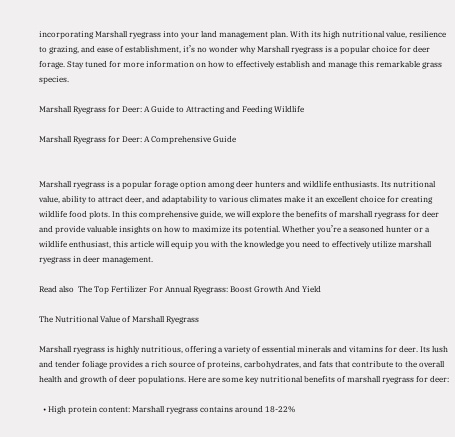incorporating Marshall ryegrass into your land management plan. With its high nutritional value, resilience to grazing, and ease of establishment, it’s no wonder why Marshall ryegrass is a popular choice for deer forage. Stay tuned for more information on how to effectively establish and manage this remarkable grass species.

Marshall Ryegrass for Deer: A Guide to Attracting and Feeding Wildlife

Marshall Ryegrass for Deer: A Comprehensive Guide


Marshall ryegrass is a popular forage option among deer hunters and wildlife enthusiasts. Its nutritional value, ability to attract deer, and adaptability to various climates make it an excellent choice for creating wildlife food plots. In this comprehensive guide, we will explore the benefits of marshall ryegrass for deer and provide valuable insights on how to maximize its potential. Whether you’re a seasoned hunter or a wildlife enthusiast, this article will equip you with the knowledge you need to effectively utilize marshall ryegrass in deer management.

Read also  The Top Fertilizer For Annual Ryegrass: Boost Growth And Yield

The Nutritional Value of Marshall Ryegrass

Marshall ryegrass is highly nutritious, offering a variety of essential minerals and vitamins for deer. Its lush and tender foliage provides a rich source of proteins, carbohydrates, and fats that contribute to the overall health and growth of deer populations. Here are some key nutritional benefits of marshall ryegrass for deer:

  • High protein content: Marshall ryegrass contains around 18-22%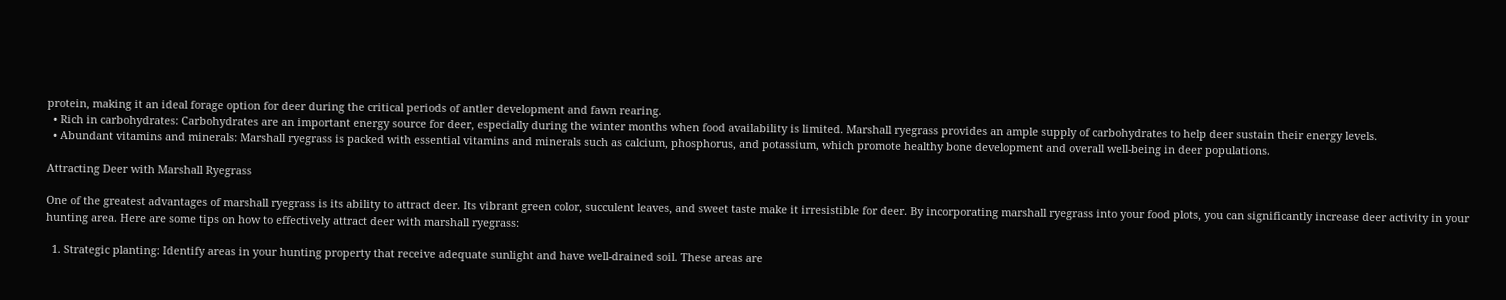protein, making it an ideal forage option for deer during the critical periods of antler development and fawn rearing.
  • Rich in carbohydrates: Carbohydrates are an important energy source for deer, especially during the winter months when food availability is limited. Marshall ryegrass provides an ample supply of carbohydrates to help deer sustain their energy levels.
  • Abundant vitamins and minerals: Marshall ryegrass is packed with essential vitamins and minerals such as calcium, phosphorus, and potassium, which promote healthy bone development and overall well-being in deer populations.

Attracting Deer with Marshall Ryegrass

One of the greatest advantages of marshall ryegrass is its ability to attract deer. Its vibrant green color, succulent leaves, and sweet taste make it irresistible for deer. By incorporating marshall ryegrass into your food plots, you can significantly increase deer activity in your hunting area. Here are some tips on how to effectively attract deer with marshall ryegrass:

  1. Strategic planting: Identify areas in your hunting property that receive adequate sunlight and have well-drained soil. These areas are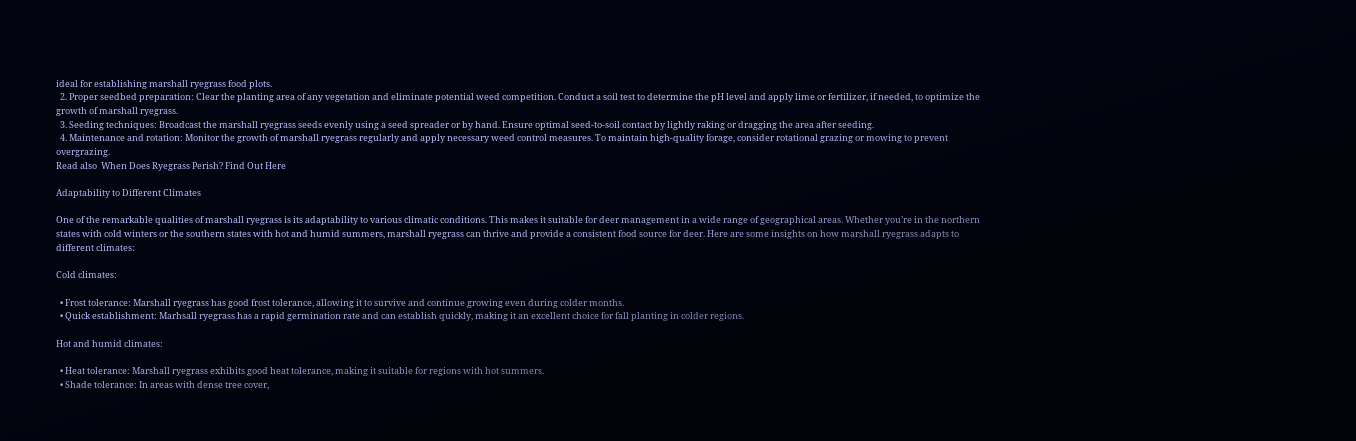ideal for establishing marshall ryegrass food plots.
  2. Proper seedbed preparation: Clear the planting area of any vegetation and eliminate potential weed competition. Conduct a soil test to determine the pH level and apply lime or fertilizer, if needed, to optimize the growth of marshall ryegrass.
  3. Seeding techniques: Broadcast the marshall ryegrass seeds evenly using a seed spreader or by hand. Ensure optimal seed-to-soil contact by lightly raking or dragging the area after seeding.
  4. Maintenance and rotation: Monitor the growth of marshall ryegrass regularly and apply necessary weed control measures. To maintain high-quality forage, consider rotational grazing or mowing to prevent overgrazing.
Read also  When Does Ryegrass Perish? Find Out Here

Adaptability to Different Climates

One of the remarkable qualities of marshall ryegrass is its adaptability to various climatic conditions. This makes it suitable for deer management in a wide range of geographical areas. Whether you’re in the northern states with cold winters or the southern states with hot and humid summers, marshall ryegrass can thrive and provide a consistent food source for deer. Here are some insights on how marshall ryegrass adapts to different climates:

Cold climates:

  • Frost tolerance: Marshall ryegrass has good frost tolerance, allowing it to survive and continue growing even during colder months.
  • Quick establishment: Marhsall ryegrass has a rapid germination rate and can establish quickly, making it an excellent choice for fall planting in colder regions.

Hot and humid climates:

  • Heat tolerance: Marshall ryegrass exhibits good heat tolerance, making it suitable for regions with hot summers.
  • Shade tolerance: In areas with dense tree cover,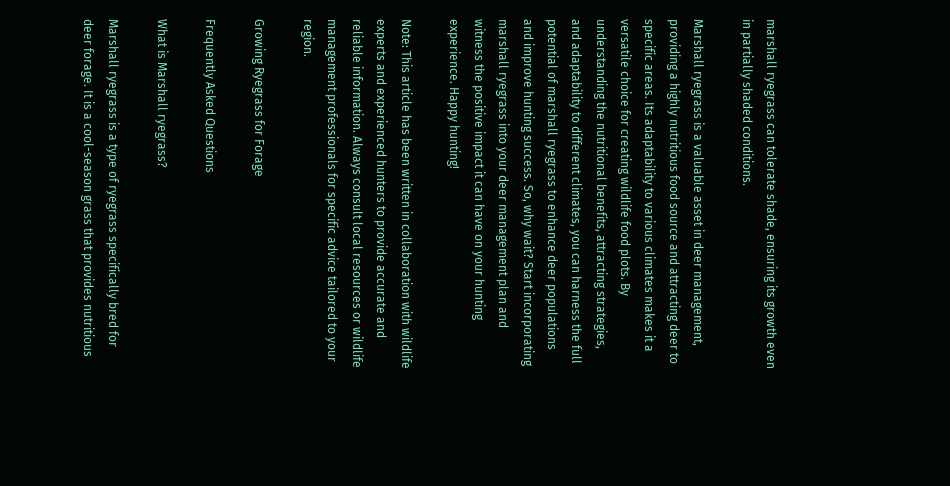marshall ryegrass can tolerate shade, ensuring its growth even in partially shaded conditions.

Marshall ryegrass is a valuable asset in deer management, providing a highly nutritious food source and attracting deer to specific areas. Its adaptability to various climates makes it a versatile choice for creating wildlife food plots. By understanding the nutritional benefits, attracting strategies, and adaptability to different climates, you can harness the full potential of marshall ryegrass to enhance deer populations and improve hunting success. So, why wait? Start incorporating marshall ryegrass into your deer management plan and witness the positive impact it can have on your hunting experience. Happy hunting!

Note: This article has been written in collaboration with wildlife experts and experienced hunters to provide accurate and reliable information. Always consult local resources or wildlife management professionals for specific advice tailored to your region.

Growing Ryegrass for Forage

Frequently Asked Questions

What is Marshall ryegrass?

Marshall ryegrass is a type of ryegrass specifically bred for deer forage. It is a cool-season grass that provides nutritious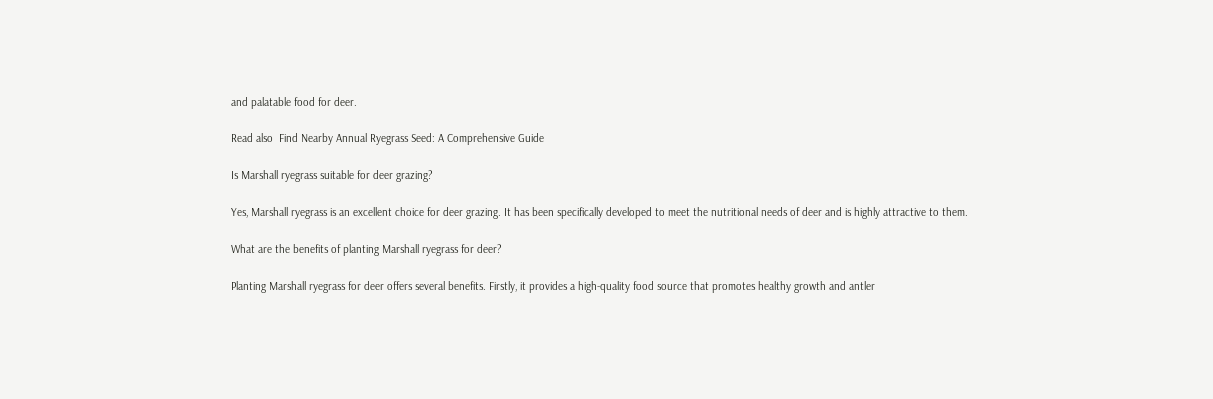and palatable food for deer.

Read also  Find Nearby Annual Ryegrass Seed: A Comprehensive Guide

Is Marshall ryegrass suitable for deer grazing?

Yes, Marshall ryegrass is an excellent choice for deer grazing. It has been specifically developed to meet the nutritional needs of deer and is highly attractive to them.

What are the benefits of planting Marshall ryegrass for deer?

Planting Marshall ryegrass for deer offers several benefits. Firstly, it provides a high-quality food source that promotes healthy growth and antler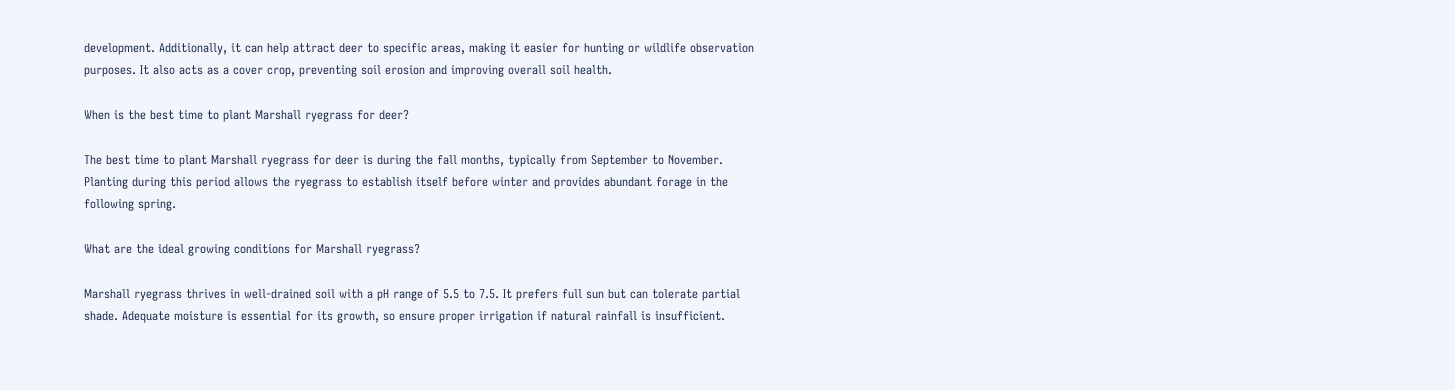development. Additionally, it can help attract deer to specific areas, making it easier for hunting or wildlife observation purposes. It also acts as a cover crop, preventing soil erosion and improving overall soil health.

When is the best time to plant Marshall ryegrass for deer?

The best time to plant Marshall ryegrass for deer is during the fall months, typically from September to November. Planting during this period allows the ryegrass to establish itself before winter and provides abundant forage in the following spring.

What are the ideal growing conditions for Marshall ryegrass?

Marshall ryegrass thrives in well-drained soil with a pH range of 5.5 to 7.5. It prefers full sun but can tolerate partial shade. Adequate moisture is essential for its growth, so ensure proper irrigation if natural rainfall is insufficient.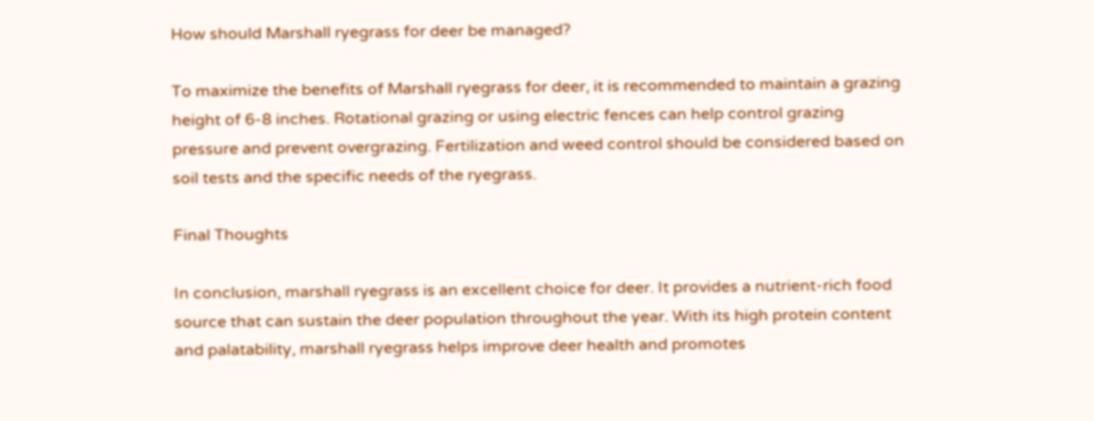How should Marshall ryegrass for deer be managed?

To maximize the benefits of Marshall ryegrass for deer, it is recommended to maintain a grazing height of 6-8 inches. Rotational grazing or using electric fences can help control grazing pressure and prevent overgrazing. Fertilization and weed control should be considered based on soil tests and the specific needs of the ryegrass.

Final Thoughts

In conclusion, marshall ryegrass is an excellent choice for deer. It provides a nutrient-rich food source that can sustain the deer population throughout the year. With its high protein content and palatability, marshall ryegrass helps improve deer health and promotes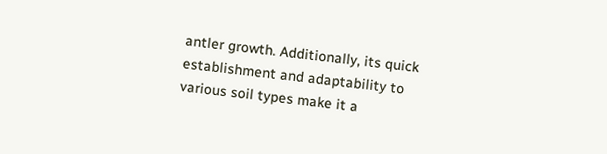antler growth. Additionally, its quick establishment and adaptability to various soil types make it a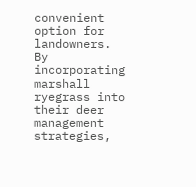convenient option for landowners. By incorporating marshall ryegrass into their deer management strategies,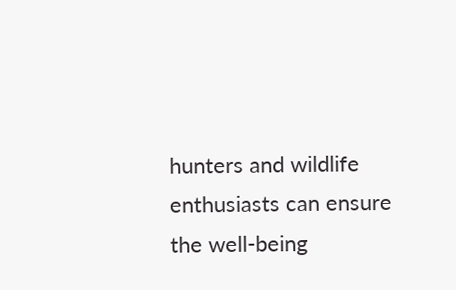hunters and wildlife enthusiasts can ensure the well-being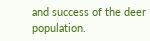and success of the deer population.